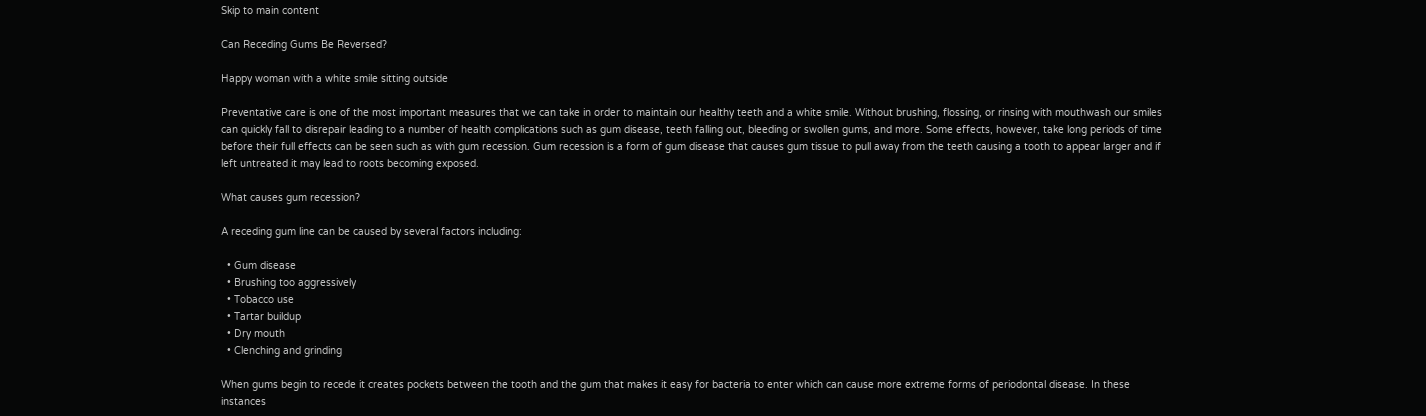Skip to main content

Can Receding Gums Be Reversed?

Happy woman with a white smile sitting outside

Preventative care is one of the most important measures that we can take in order to maintain our healthy teeth and a white smile. Without brushing, flossing, or rinsing with mouthwash our smiles can quickly fall to disrepair leading to a number of health complications such as gum disease, teeth falling out, bleeding or swollen gums, and more. Some effects, however, take long periods of time before their full effects can be seen such as with gum recession. Gum recession is a form of gum disease that causes gum tissue to pull away from the teeth causing a tooth to appear larger and if left untreated it may lead to roots becoming exposed.

What causes gum recession?

A receding gum line can be caused by several factors including:

  • Gum disease
  • Brushing too aggressively
  • Tobacco use
  • Tartar buildup
  • Dry mouth
  • Clenching and grinding

When gums begin to recede it creates pockets between the tooth and the gum that makes it easy for bacteria to enter which can cause more extreme forms of periodontal disease. In these instances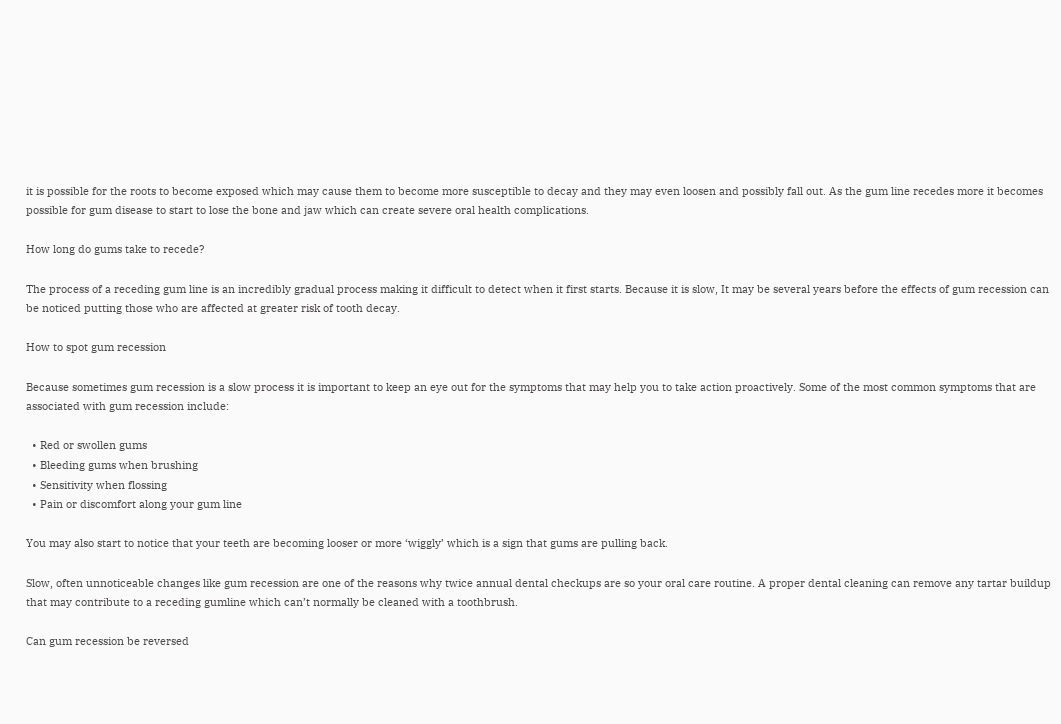it is possible for the roots to become exposed which may cause them to become more susceptible to decay and they may even loosen and possibly fall out. As the gum line recedes more it becomes possible for gum disease to start to lose the bone and jaw which can create severe oral health complications.

How long do gums take to recede?

The process of a receding gum line is an incredibly gradual process making it difficult to detect when it first starts. Because it is slow, It may be several years before the effects of gum recession can be noticed putting those who are affected at greater risk of tooth decay.

How to spot gum recession

Because sometimes gum recession is a slow process it is important to keep an eye out for the symptoms that may help you to take action proactively. Some of the most common symptoms that are associated with gum recession include:

  • Red or swollen gums
  • Bleeding gums when brushing
  • Sensitivity when flossing
  • Pain or discomfort along your gum line

You may also start to notice that your teeth are becoming looser or more ‘wiggly’ which is a sign that gums are pulling back.

Slow, often unnoticeable changes like gum recession are one of the reasons why twice annual dental checkups are so your oral care routine. A proper dental cleaning can remove any tartar buildup that may contribute to a receding gumline which can’t normally be cleaned with a toothbrush.

Can gum recession be reversed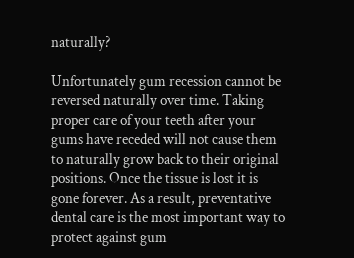naturally?

Unfortunately gum recession cannot be reversed naturally over time. Taking proper care of your teeth after your gums have receded will not cause them to naturally grow back to their original positions. Once the tissue is lost it is gone forever. As a result, preventative dental care is the most important way to protect against gum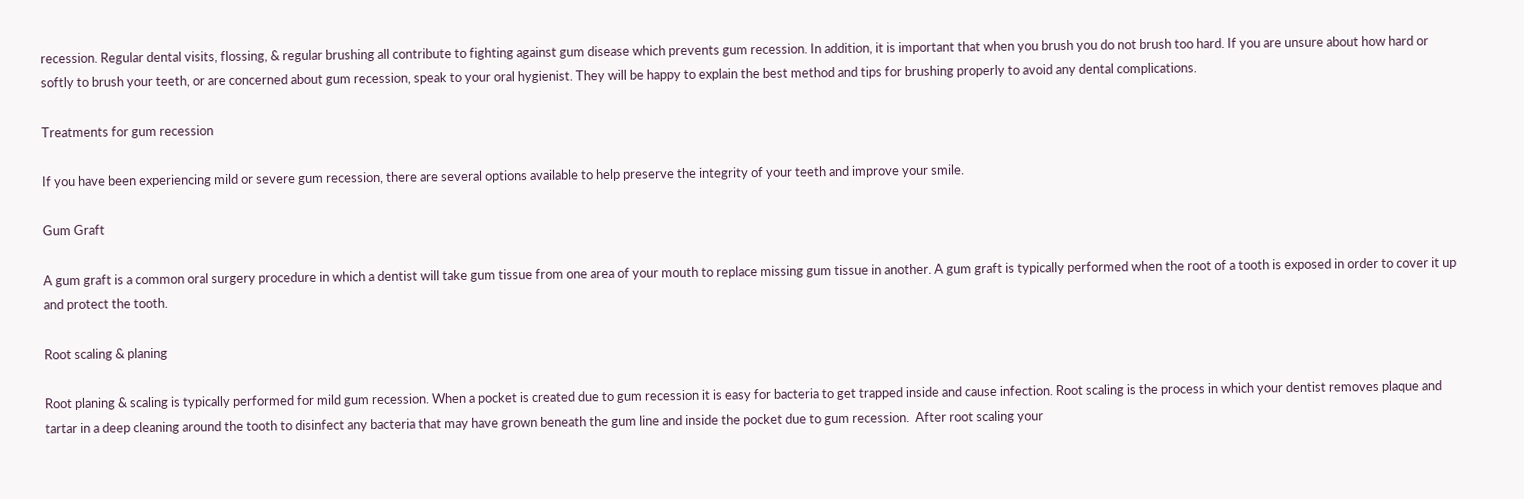recession. Regular dental visits, flossing, & regular brushing all contribute to fighting against gum disease which prevents gum recession. In addition, it is important that when you brush you do not brush too hard. If you are unsure about how hard or softly to brush your teeth, or are concerned about gum recession, speak to your oral hygienist. They will be happy to explain the best method and tips for brushing properly to avoid any dental complications.

Treatments for gum recession

If you have been experiencing mild or severe gum recession, there are several options available to help preserve the integrity of your teeth and improve your smile.

Gum Graft

A gum graft is a common oral surgery procedure in which a dentist will take gum tissue from one area of your mouth to replace missing gum tissue in another. A gum graft is typically performed when the root of a tooth is exposed in order to cover it up and protect the tooth.

Root scaling & planing

Root planing & scaling is typically performed for mild gum recession. When a pocket is created due to gum recession it is easy for bacteria to get trapped inside and cause infection. Root scaling is the process in which your dentist removes plaque and tartar in a deep cleaning around the tooth to disinfect any bacteria that may have grown beneath the gum line and inside the pocket due to gum recession.  After root scaling your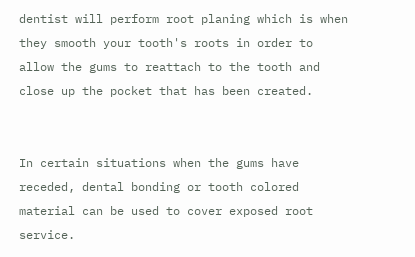dentist will perform root planing which is when they smooth your tooth's roots in order to allow the gums to reattach to the tooth and close up the pocket that has been created.


In certain situations when the gums have receded, dental bonding or tooth colored material can be used to cover exposed root service.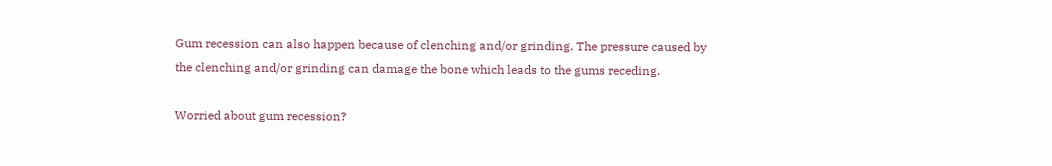Gum recession can also happen because of clenching and/or grinding. The pressure caused by the clenching and/or grinding can damage the bone which leads to the gums receding.

Worried about gum recession?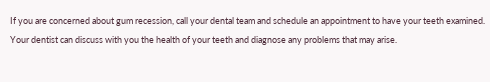If you are concerned about gum recession, call your dental team and schedule an appointment to have your teeth examined. Your dentist can discuss with you the health of your teeth and diagnose any problems that may arise.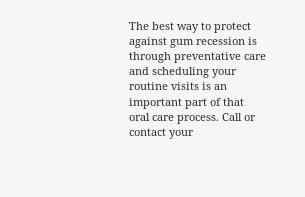The best way to protect against gum recession is through preventative care and scheduling your routine visits is an important part of that oral care process. Call or contact your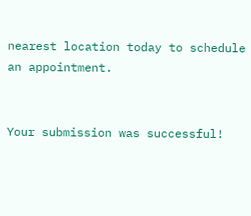nearest location today to schedule an appointment.


Your submission was successful!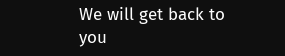We will get back to you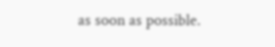as soon as possible.